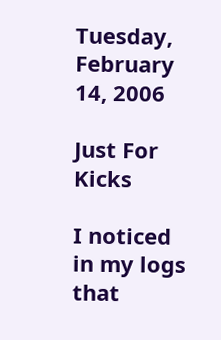Tuesday, February 14, 2006

Just For Kicks

I noticed in my logs that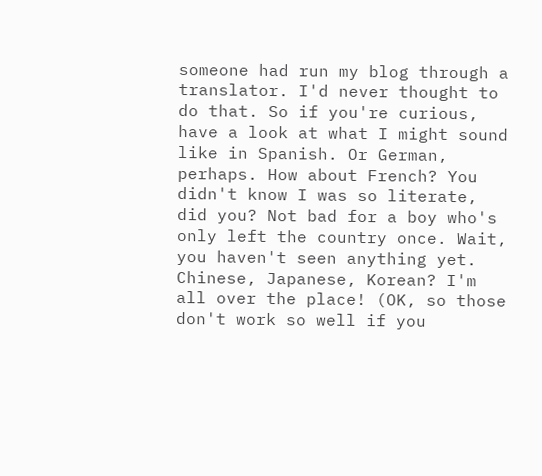someone had run my blog through a translator. I'd never thought to do that. So if you're curious, have a look at what I might sound like in Spanish. Or German, perhaps. How about French? You didn't know I was so literate, did you? Not bad for a boy who's only left the country once. Wait, you haven't seen anything yet. Chinese, Japanese, Korean? I'm all over the place! (OK, so those don't work so well if you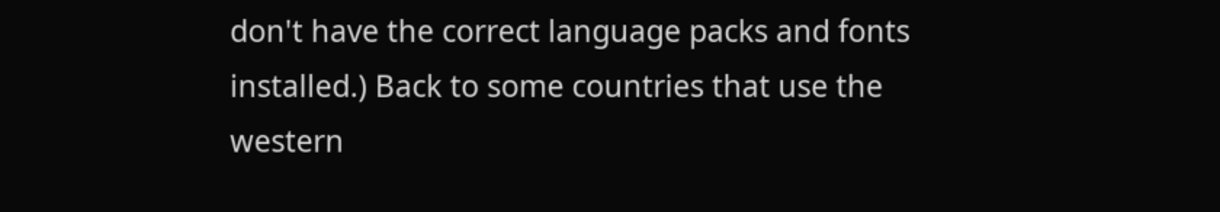don't have the correct language packs and fonts installed.) Back to some countries that use the western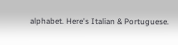alphabet. Here's Italian & Portuguese.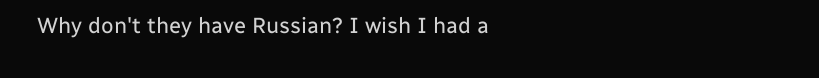Why don't they have Russian? I wish I had a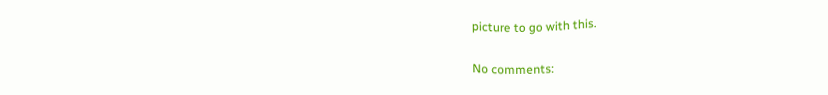picture to go with this.

No comments: